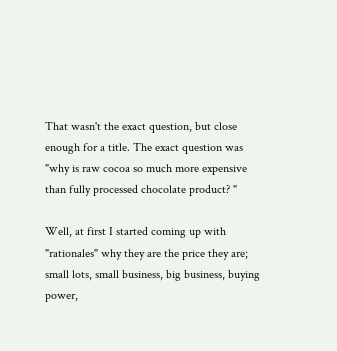That wasn't the exact question, but close enough for a title. The exact question was "why is raw cocoa so much more expensive than fully processed chocolate product? "

Well, at first I started coming up with "rationales" why they are the price they are; small lots, small business, big business, buying power,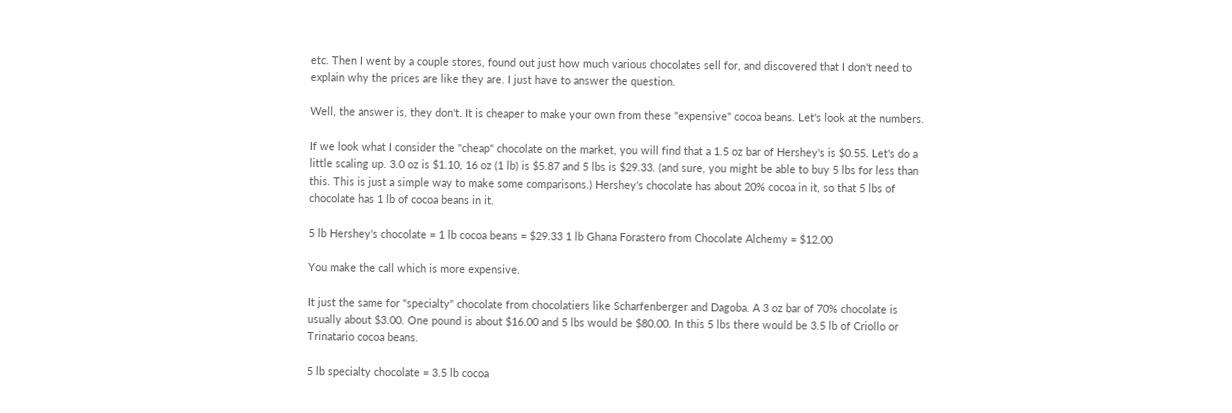etc. Then I went by a couple stores, found out just how much various chocolates sell for, and discovered that I don't need to explain why the prices are like they are. I just have to answer the question.

Well, the answer is, they don't. It is cheaper to make your own from these "expensive" cocoa beans. Let's look at the numbers.

If we look what I consider the "cheap" chocolate on the market, you will find that a 1.5 oz bar of Hershey's is $0.55. Let's do a little scaling up. 3.0 oz is $1.10, 16 oz (1 lb) is $5.87 and 5 lbs is $29.33. (and sure, you might be able to buy 5 lbs for less than this. This is just a simple way to make some comparisons.) Hershey's chocolate has about 20% cocoa in it, so that 5 lbs of chocolate has 1 lb of cocoa beans in it.

5 lb Hershey's chocolate = 1 lb cocoa beans = $29.33 1 lb Ghana Forastero from Chocolate Alchemy = $12.00

You make the call which is more expensive.

It just the same for "specialty" chocolate from chocolatiers like Scharfenberger and Dagoba. A 3 oz bar of 70% chocolate is usually about $3.00. One pound is about $16.00 and 5 lbs would be $80.00. In this 5 lbs there would be 3.5 lb of Criollo or Trinatario cocoa beans.

5 lb specialty chocolate = 3.5 lb cocoa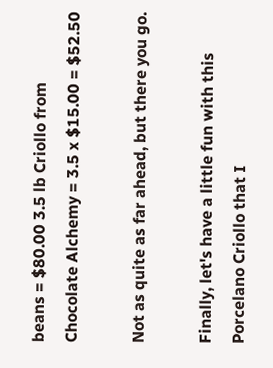beans = $80.00 3.5 lb Criollo from Chocolate Alchemy = 3.5 x $15.00 = $52.50

Not as quite as far ahead, but there you go.

Finally, let's have a little fun with this Porcelano Criollo that I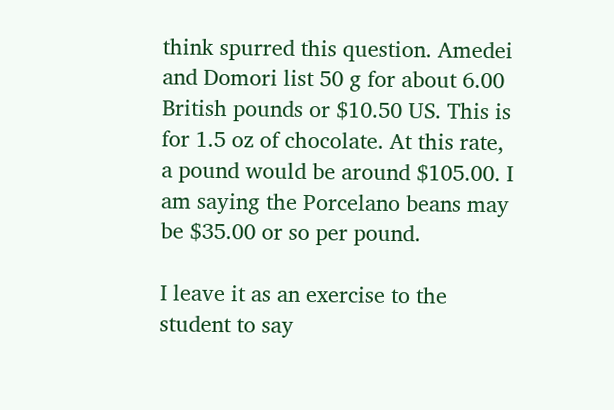think spurred this question. Amedei and Domori list 50 g for about 6.00 British pounds or $10.50 US. This is for 1.5 oz of chocolate. At this rate, a pound would be around $105.00. I am saying the Porcelano beans may be $35.00 or so per pound.

I leave it as an exercise to the student to say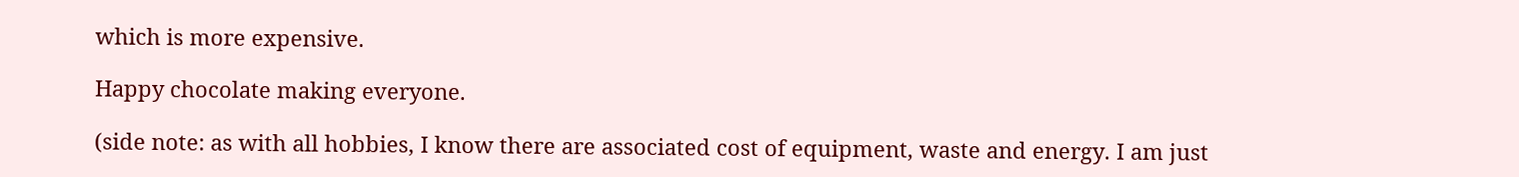which is more expensive.

Happy chocolate making everyone.

(side note: as with all hobbies, I know there are associated cost of equipment, waste and energy. I am just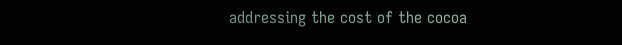addressing the cost of the cocoa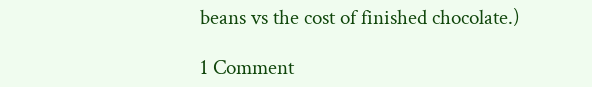beans vs the cost of finished chocolate.)

1 Comment